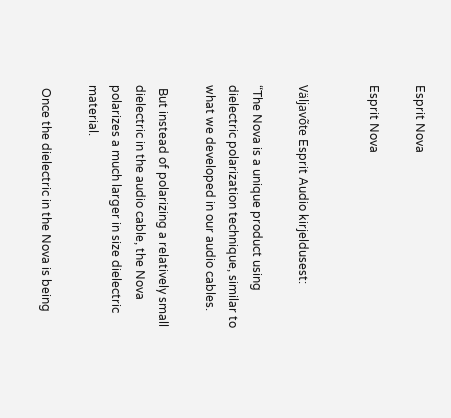Esprit Nova

Esprit Nova


Väljavõte Esprit Audio kirjeldusest:

“The Nova is a unique product using dielectric polarization technique, similar to what we developed in our audio cables.

 But instead of polarizing a relatively small dielectric in the audio cable, the Nova polarizes a much larger in size dielectric material.

 Once the dielectric in the Nova is being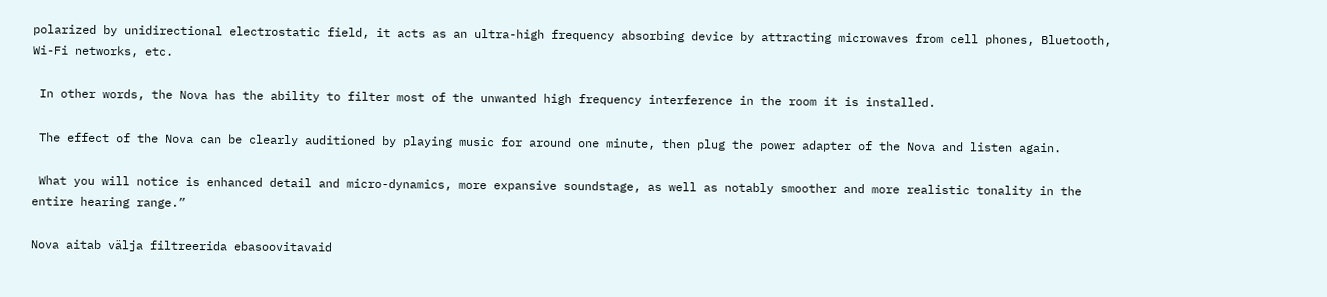polarized by unidirectional electrostatic field, it acts as an ultra-high frequency absorbing device by attracting microwaves from cell phones, Bluetooth, Wi-Fi networks, etc.

 In other words, the Nova has the ability to filter most of the unwanted high frequency interference in the room it is installed.

 The effect of the Nova can be clearly auditioned by playing music for around one minute, then plug the power adapter of the Nova and listen again.

 What you will notice is enhanced detail and micro-dynamics, more expansive soundstage, as well as notably smoother and more realistic tonality in the entire hearing range.”

Nova aitab välja filtreerida ebasoovitavaid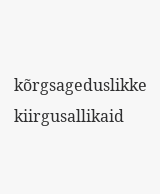kõrgsageduslikke kiirgusallikaid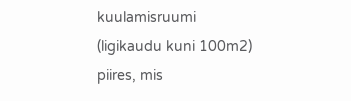kuulamisruumi (ligikaudu kuni 100m2) piires, mis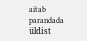aitab parandada üldist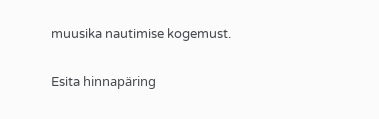muusika nautimise kogemust.

Esita hinnapäring